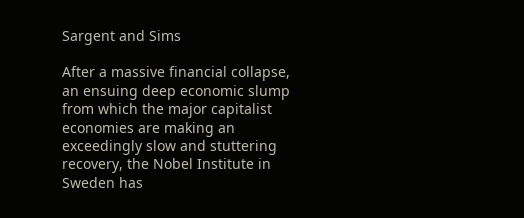Sargent and Sims

After a massive financial collapse, an ensuing deep economic slump from which the major capitalist economies are making an exceedingly slow and stuttering recovery, the Nobel Institute in Sweden has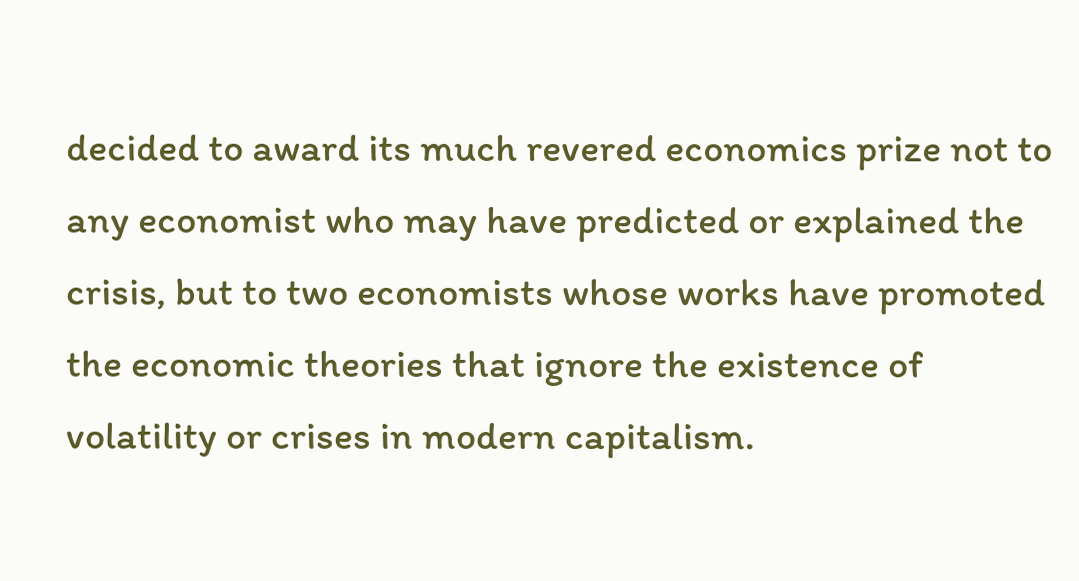decided to award its much revered economics prize not to any economist who may have predicted or explained the crisis, but to two economists whose works have promoted the economic theories that ignore the existence of volatility or crises in modern capitalism.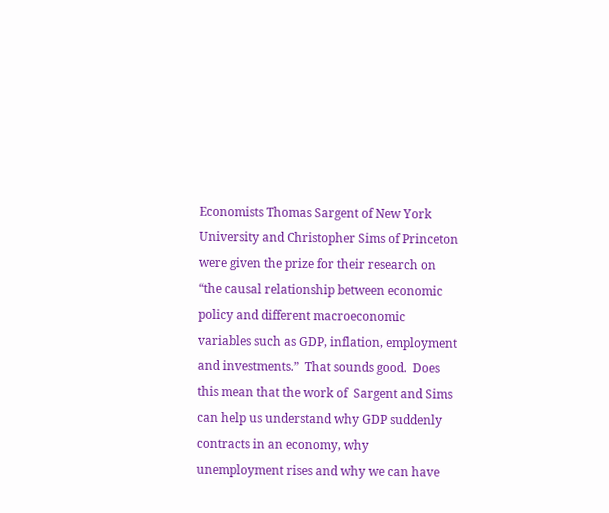Economists Thomas Sargent of New York University and Christopher Sims of Princeton were given the prize for their research on “the causal relationship between economic policy and different macroeconomic variables such as GDP, inflation, employment and investments.”  That sounds good.  Does this mean that the work of  Sargent and Sims can help us understand why GDP suddenly contracts in an economy, why unemployment rises and why we can have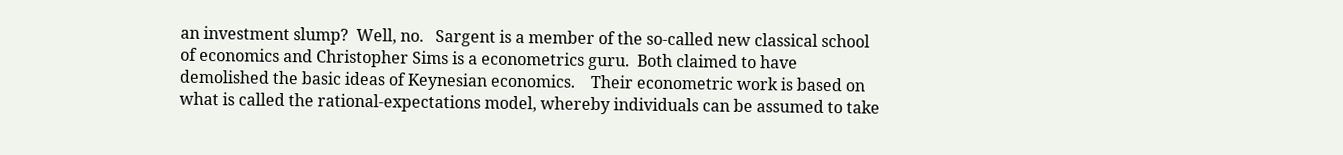an investment slump?  Well, no.   Sargent is a member of the so-called new classical school of economics and Christopher Sims is a econometrics guru.  Both claimed to have demolished the basic ideas of Keynesian economics.    Their econometric work is based on what is called the rational-expectations model, whereby individuals can be assumed to take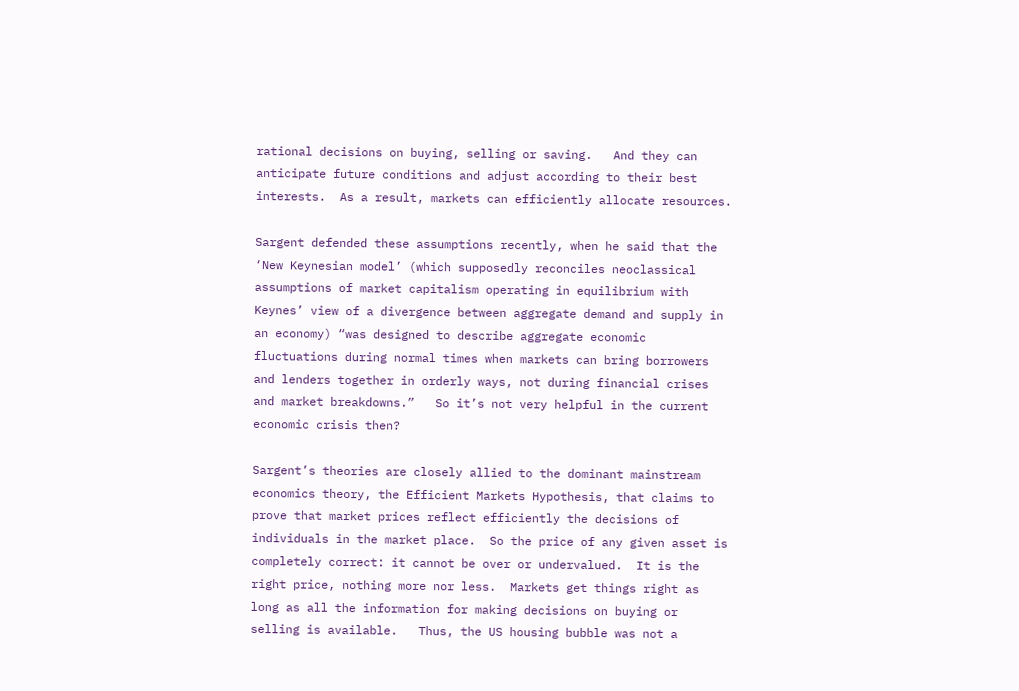rational decisions on buying, selling or saving.   And they can anticipate future conditions and adjust according to their best interests.  As a result, markets can efficiently allocate resources.

Sargent defended these assumptions recently, when he said that the ‘New Keynesian model’ (which supposedly reconciles neoclassical assumptions of market capitalism operating in equilibrium with Keynes’ view of a divergence between aggregate demand and supply in an economy) “was designed to describe aggregate economic fluctuations during normal times when markets can bring borrowers and lenders together in orderly ways, not during financial crises and market breakdowns.”   So it’s not very helpful in the current economic crisis then?

Sargent’s theories are closely allied to the dominant mainstream economics theory, the Efficient Markets Hypothesis, that claims to prove that market prices reflect efficiently the decisions of individuals in the market place.  So the price of any given asset is completely correct: it cannot be over or undervalued.  It is the right price, nothing more nor less.  Markets get things right as long as all the information for making decisions on buying or selling is available.   Thus, the US housing bubble was not a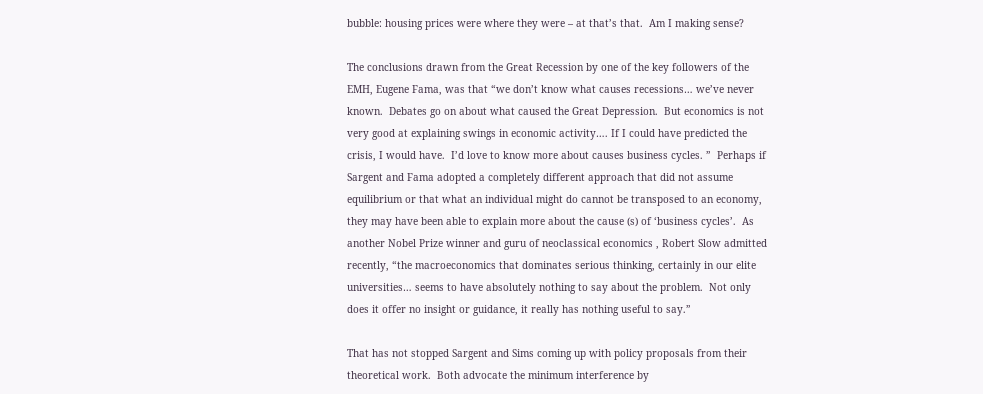bubble: housing prices were where they were – at that’s that.  Am I making sense?

The conclusions drawn from the Great Recession by one of the key followers of the EMH, Eugene Fama, was that “we don’t know what causes recessions… we’ve never known.  Debates go on about what caused the Great Depression.  But economics is not very good at explaining swings in economic activity…. If I could have predicted the crisis, I would have.  I’d love to know more about causes business cycles. ”  Perhaps if Sargent and Fama adopted a completely different approach that did not assume equilibrium or that what an individual might do cannot be transposed to an economy, they may have been able to explain more about the cause (s) of ‘business cycles’.  As another Nobel Prize winner and guru of neoclassical economics , Robert Slow admitted recently, “the macroeconomics that dominates serious thinking, certainly in our elite universities… seems to have absolutely nothing to say about the problem.  Not only does it offer no insight or guidance, it really has nothing useful to say.”

That has not stopped Sargent and Sims coming up with policy proposals from their theoretical work.  Both advocate the minimum interference by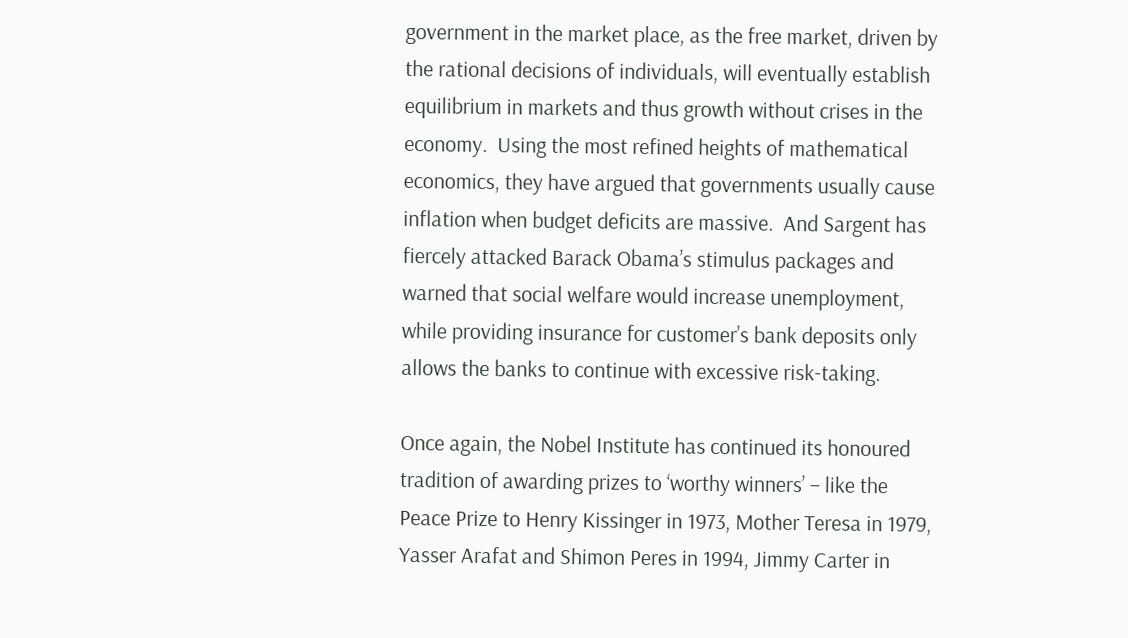government in the market place, as the free market, driven by the rational decisions of individuals, will eventually establish equilibrium in markets and thus growth without crises in the economy.  Using the most refined heights of mathematical economics, they have argued that governments usually cause inflation when budget deficits are massive.  And Sargent has fiercely attacked Barack Obama’s stimulus packages and warned that social welfare would increase unemployment, while providing insurance for customer’s bank deposits only allows the banks to continue with excessive risk-taking.

Once again, the Nobel Institute has continued its honoured tradition of awarding prizes to ‘worthy winners’ – like the Peace Prize to Henry Kissinger in 1973, Mother Teresa in 1979, Yasser Arafat and Shimon Peres in 1994, Jimmy Carter in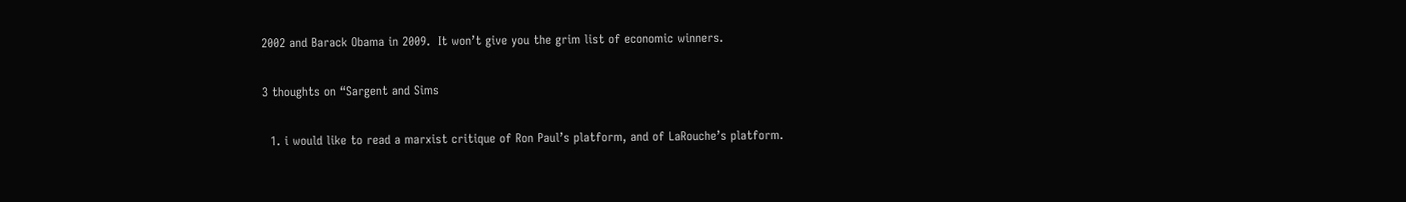2002 and Barack Obama in 2009.  It won’t give you the grim list of economic winners.

3 thoughts on “Sargent and Sims

  1. i would like to read a marxist critique of Ron Paul’s platform, and of LaRouche’s platform.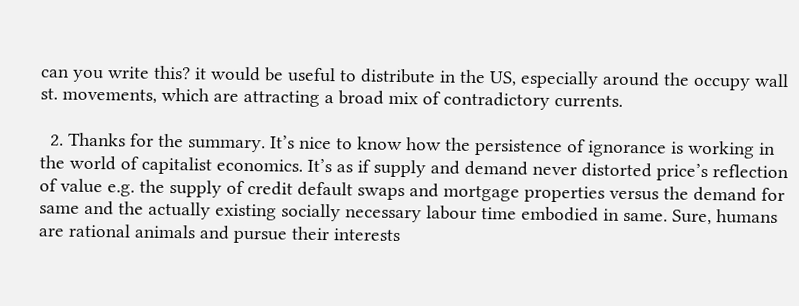can you write this? it would be useful to distribute in the US, especially around the occupy wall st. movements, which are attracting a broad mix of contradictory currents.

  2. Thanks for the summary. It’s nice to know how the persistence of ignorance is working in the world of capitalist economics. It’s as if supply and demand never distorted price’s reflection of value e.g. the supply of credit default swaps and mortgage properties versus the demand for same and the actually existing socially necessary labour time embodied in same. Sure, humans are rational animals and pursue their interests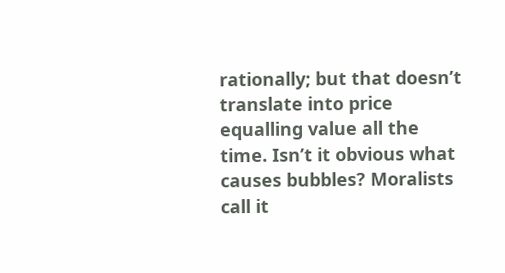rationally; but that doesn’t translate into price equalling value all the time. Isn’t it obvious what causes bubbles? Moralists call it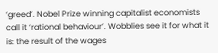‘greed’. Nobel Prize winning capitalist economists call it ‘rational behaviour’. Wobblies see it for what it is: the result of the wages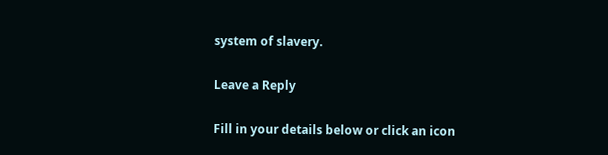system of slavery.

Leave a Reply

Fill in your details below or click an icon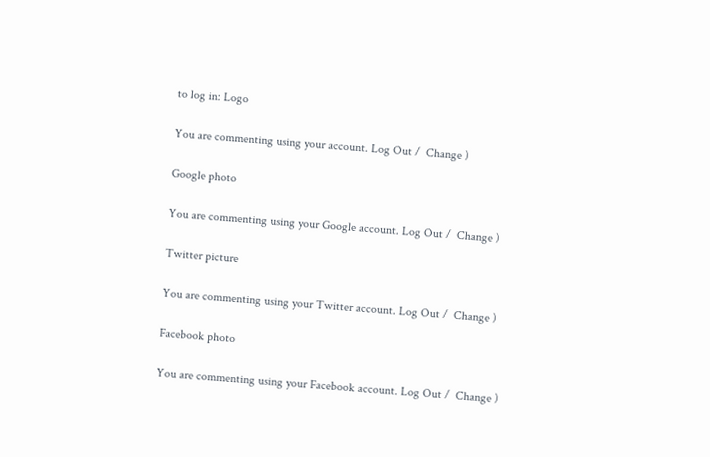to log in: Logo

You are commenting using your account. Log Out /  Change )

Google photo

You are commenting using your Google account. Log Out /  Change )

Twitter picture

You are commenting using your Twitter account. Log Out /  Change )

Facebook photo

You are commenting using your Facebook account. Log Out /  Change )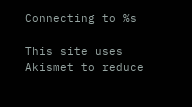Connecting to %s

This site uses Akismet to reduce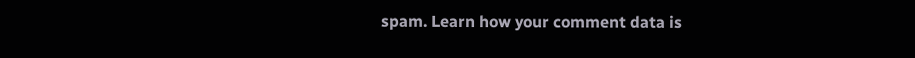spam. Learn how your comment data is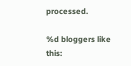processed.

%d bloggers like this: